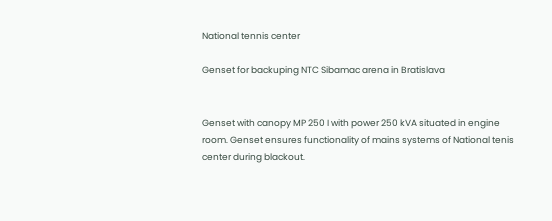National tennis center

Genset for backuping NTC Sibamac arena in Bratislava


Genset with canopy MP 250 I with power 250 kVA situated in engine room. Genset ensures functionality of mains systems of National tenis center during blackout.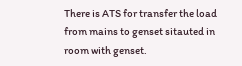There is ATS for transfer the load from mains to genset sitauted in room with genset.